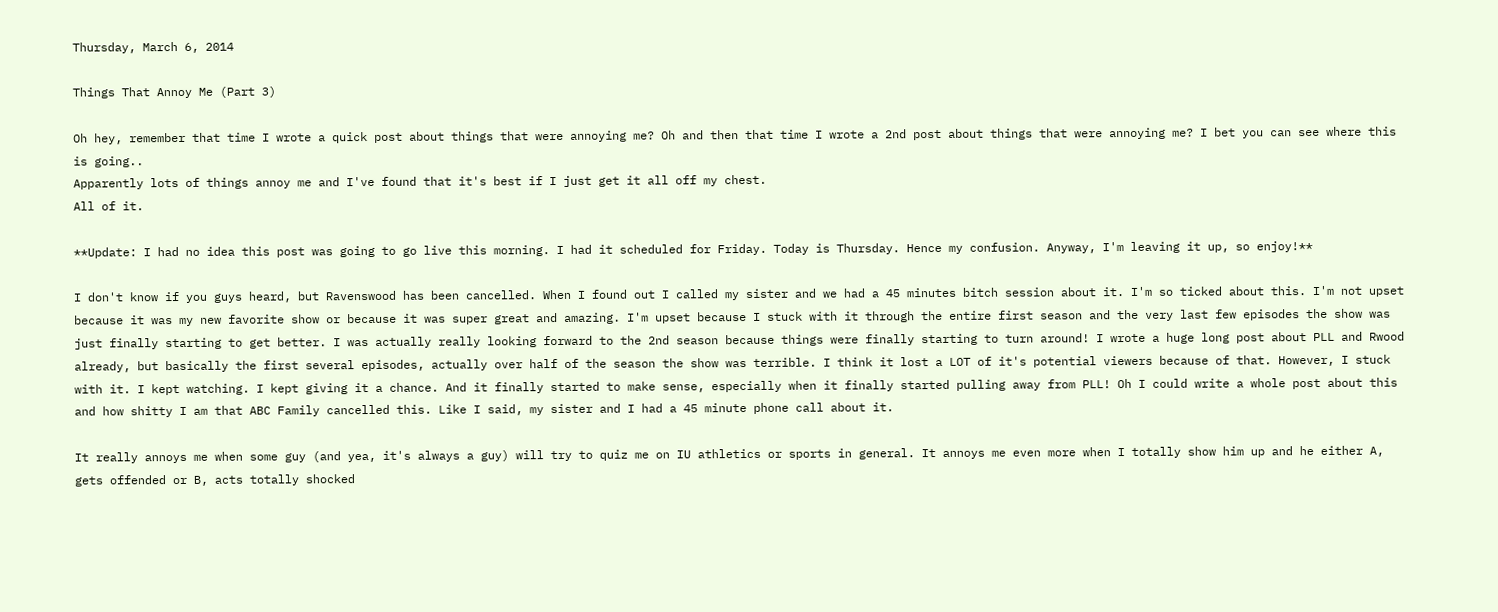Thursday, March 6, 2014

Things That Annoy Me (Part 3)

Oh hey, remember that time I wrote a quick post about things that were annoying me? Oh and then that time I wrote a 2nd post about things that were annoying me? I bet you can see where this is going..
Apparently lots of things annoy me and I've found that it's best if I just get it all off my chest.
All of it.

**Update: I had no idea this post was going to go live this morning. I had it scheduled for Friday. Today is Thursday. Hence my confusion. Anyway, I'm leaving it up, so enjoy!**

I don't know if you guys heard, but Ravenswood has been cancelled. When I found out I called my sister and we had a 45 minutes bitch session about it. I'm so ticked about this. I'm not upset because it was my new favorite show or because it was super great and amazing. I'm upset because I stuck with it through the entire first season and the very last few episodes the show was just finally starting to get better. I was actually really looking forward to the 2nd season because things were finally starting to turn around! I wrote a huge long post about PLL and Rwood already, but basically the first several episodes, actually over half of the season the show was terrible. I think it lost a LOT of it's potential viewers because of that. However, I stuck with it. I kept watching. I kept giving it a chance. And it finally started to make sense, especially when it finally started pulling away from PLL! Oh I could write a whole post about this and how shitty I am that ABC Family cancelled this. Like I said, my sister and I had a 45 minute phone call about it.

It really annoys me when some guy (and yea, it's always a guy) will try to quiz me on IU athletics or sports in general. It annoys me even more when I totally show him up and he either A, gets offended or B, acts totally shocked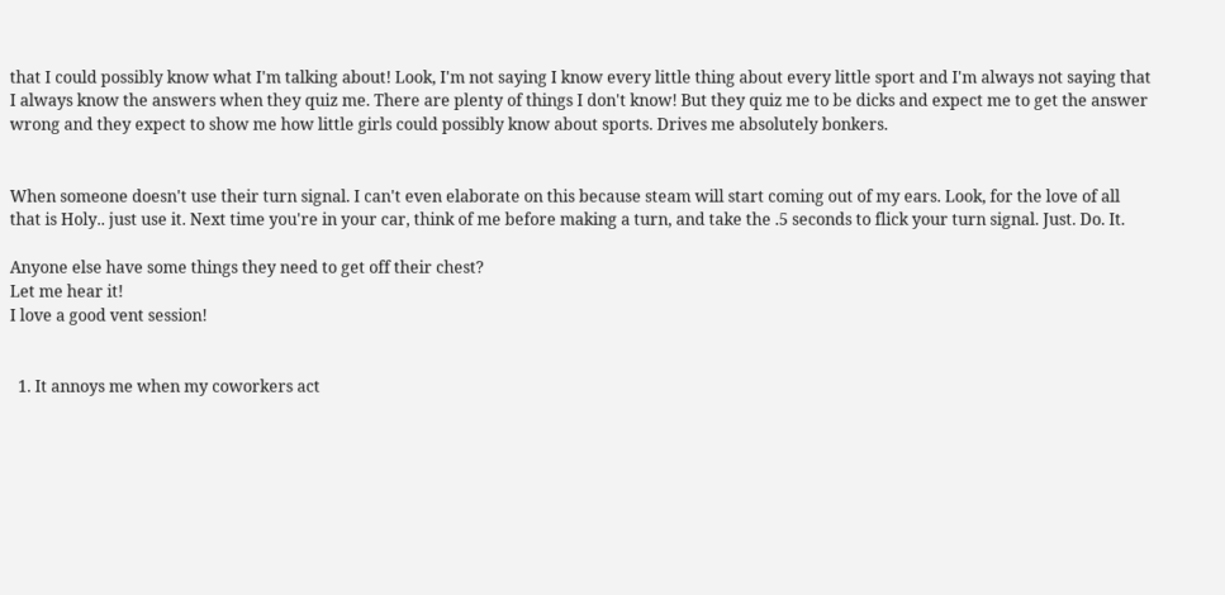that I could possibly know what I'm talking about! Look, I'm not saying I know every little thing about every little sport and I'm always not saying that I always know the answers when they quiz me. There are plenty of things I don't know! But they quiz me to be dicks and expect me to get the answer wrong and they expect to show me how little girls could possibly know about sports. Drives me absolutely bonkers.


When someone doesn't use their turn signal. I can't even elaborate on this because steam will start coming out of my ears. Look, for the love of all that is Holy.. just use it. Next time you're in your car, think of me before making a turn, and take the .5 seconds to flick your turn signal. Just. Do. It.

Anyone else have some things they need to get off their chest?
Let me hear it!
I love a good vent session!


  1. It annoys me when my coworkers act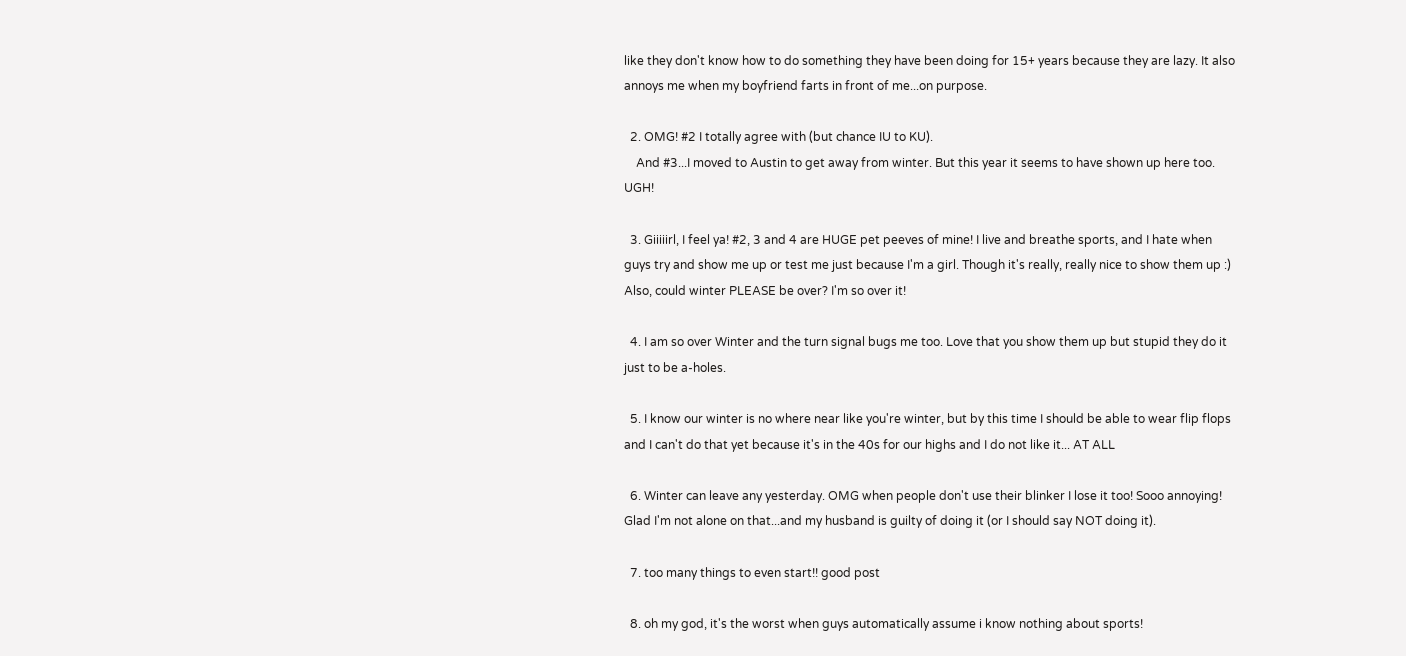like they don't know how to do something they have been doing for 15+ years because they are lazy. It also annoys me when my boyfriend farts in front of me...on purpose.

  2. OMG! #2 I totally agree with (but chance IU to KU).
    And #3...I moved to Austin to get away from winter. But this year it seems to have shown up here too. UGH!

  3. Giiiiirl, I feel ya! #2, 3 and 4 are HUGE pet peeves of mine! I live and breathe sports, and I hate when guys try and show me up or test me just because I'm a girl. Though it's really, really nice to show them up :) Also, could winter PLEASE be over? I'm so over it!

  4. I am so over Winter and the turn signal bugs me too. Love that you show them up but stupid they do it just to be a-holes.

  5. I know our winter is no where near like you're winter, but by this time I should be able to wear flip flops and I can't do that yet because it's in the 40s for our highs and I do not like it... AT ALL

  6. Winter can leave any yesterday. OMG when people don't use their blinker I lose it too! Sooo annoying! Glad I'm not alone on that...and my husband is guilty of doing it (or I should say NOT doing it).

  7. too many things to even start!! good post

  8. oh my god, it's the worst when guys automatically assume i know nothing about sports!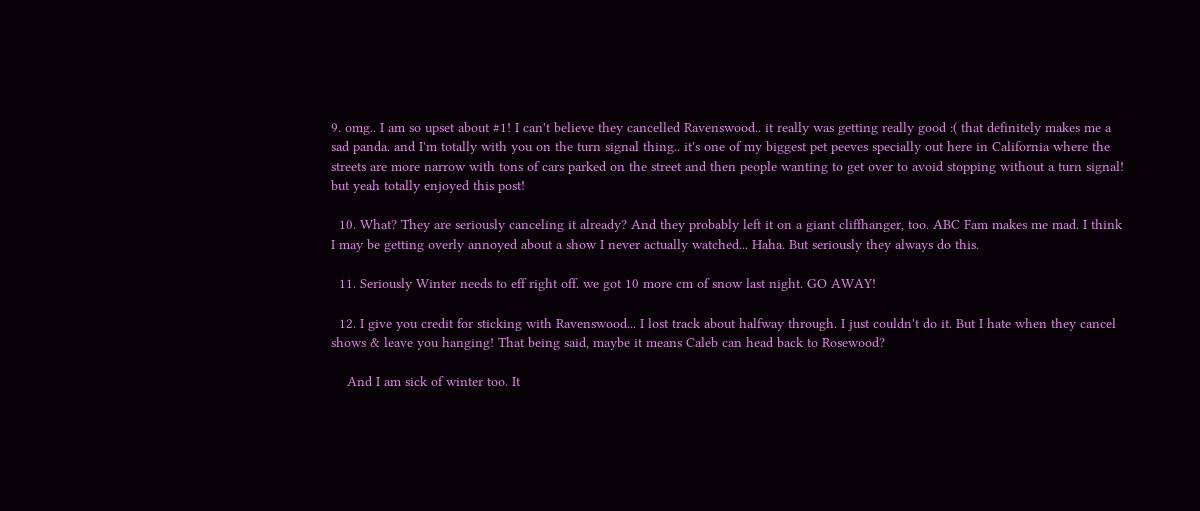9. omg.. I am so upset about #1! I can't believe they cancelled Ravenswood.. it really was getting really good :( that definitely makes me a sad panda. and I'm totally with you on the turn signal thing.. it's one of my biggest pet peeves specially out here in California where the streets are more narrow with tons of cars parked on the street and then people wanting to get over to avoid stopping without a turn signal! but yeah totally enjoyed this post!

  10. What? They are seriously canceling it already? And they probably left it on a giant cliffhanger, too. ABC Fam makes me mad. I think I may be getting overly annoyed about a show I never actually watched... Haha. But seriously they always do this.

  11. Seriously Winter needs to eff right off. we got 10 more cm of snow last night. GO AWAY!

  12. I give you credit for sticking with Ravenswood... I lost track about halfway through. I just couldn't do it. But I hate when they cancel shows & leave you hanging! That being said, maybe it means Caleb can head back to Rosewood?

    And I am sick of winter too. It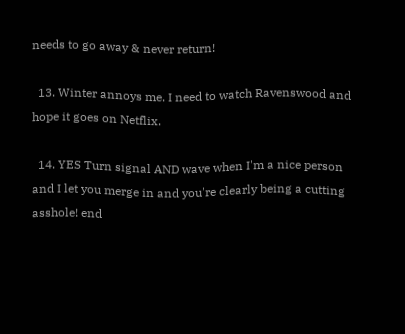needs to go away & never return!

  13. Winter annoys me. I need to watch Ravenswood and hope it goes on Netflix.

  14. YES Turn signal AND wave when I'm a nice person and I let you merge in and you're clearly being a cutting asshole! end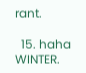rant.

  15. haha WINTER.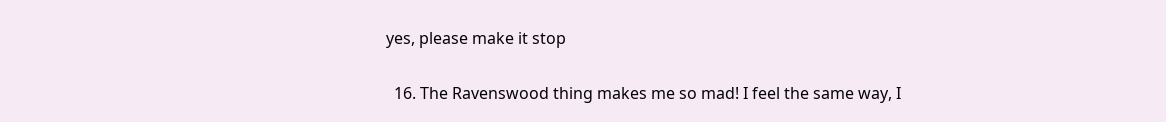yes, please make it stop

  16. The Ravenswood thing makes me so mad! I feel the same way, I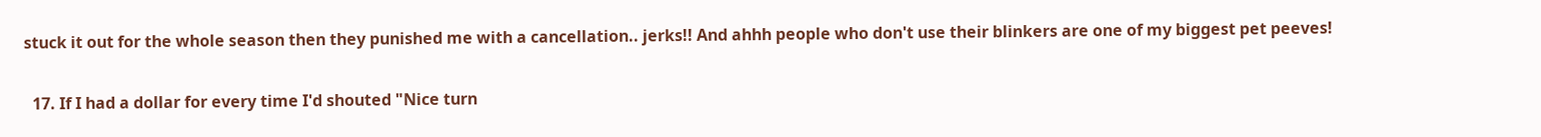stuck it out for the whole season then they punished me with a cancellation.. jerks!! And ahhh people who don't use their blinkers are one of my biggest pet peeves!

  17. If I had a dollar for every time I'd shouted "Nice turn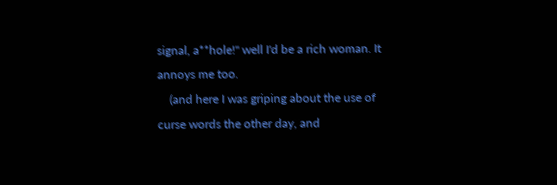signal, a**hole!" well I'd be a rich woman. It annoys me too.
    (and here I was griping about the use of curse words the other day, and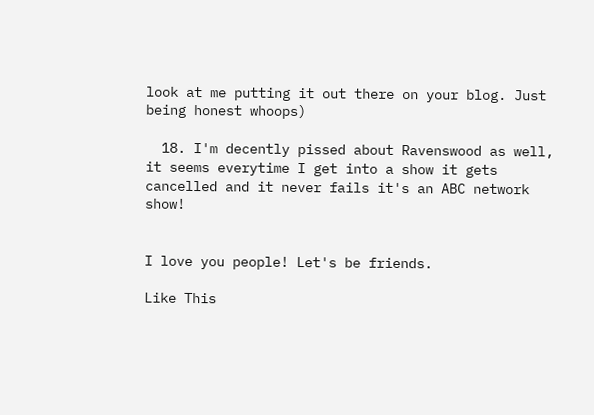look at me putting it out there on your blog. Just being honest whoops)

  18. I'm decently pissed about Ravenswood as well, it seems everytime I get into a show it gets cancelled and it never fails it's an ABC network show!


I love you people! Let's be friends.

Like This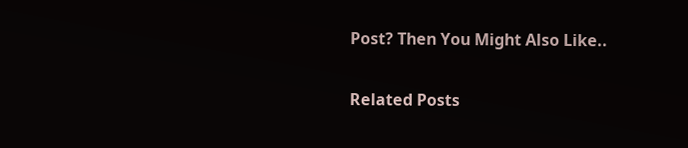Post? Then You Might Also Like..

Related Posts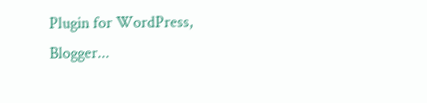Plugin for WordPress, Blogger...